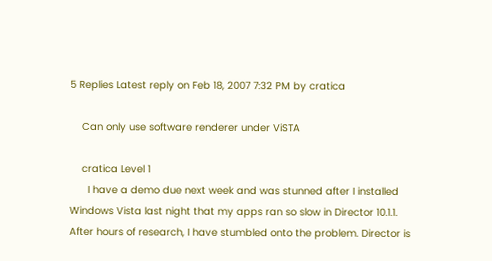5 Replies Latest reply on Feb 18, 2007 7:32 PM by cratica

    Can only use software renderer under ViSTA

    cratica Level 1
      I have a demo due next week and was stunned after I installed Windows Vista last night that my apps ran so slow in Director 10.1.1. After hours of research, I have stumbled onto the problem. Director is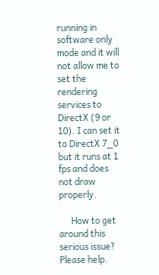running in software only mode and it will not allow me to set the rendering services to DirectX (9 or 10). I can set it to DirectX 7_0 but it runs at 1 fps and does not draw properly.

      How to get around this serious issue? Please help.